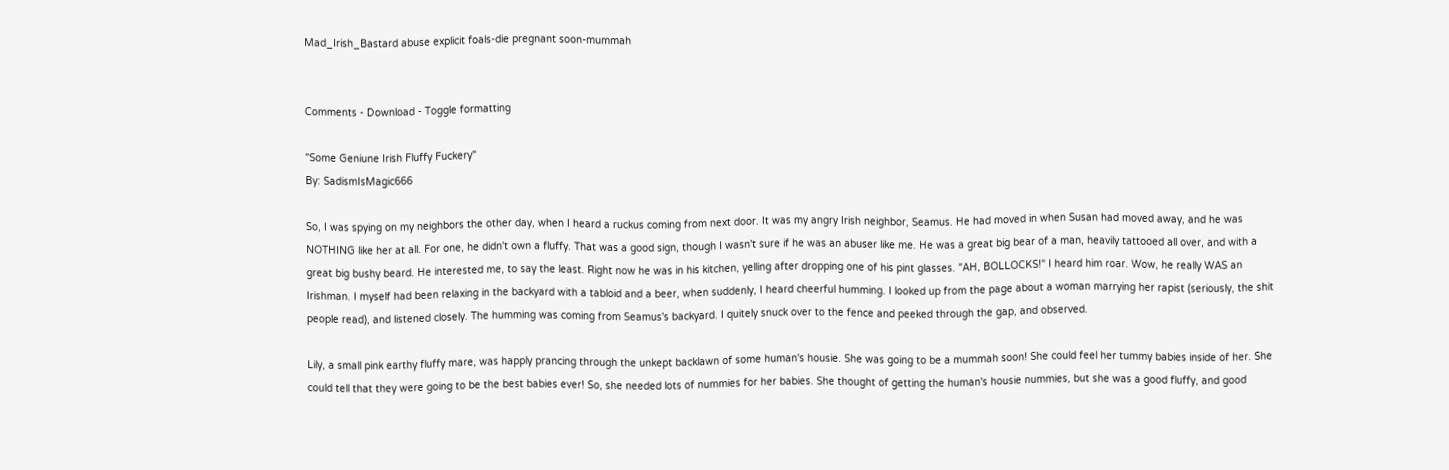Mad_Irish_Bastard abuse explicit foals-die pregnant soon-mummah


Comments - Download - Toggle formatting

"Some Geniune Irish Fluffy Fuckery"
By: SadismIsMagic666

So, I was spying on my neighbors the other day, when I heard a ruckus coming from next door. It was my angry Irish neighbor, Seamus. He had moved in when Susan had moved away, and he was NOTHING like her at all. For one, he didn't own a fluffy. That was a good sign, though I wasn't sure if he was an abuser like me. He was a great big bear of a man, heavily tattooed all over, and with a great big bushy beard. He interested me, to say the least. Right now he was in his kitchen, yelling after dropping one of his pint glasses. "AH, BOLLOCKS!" I heard him roar. Wow, he really WAS an Irishman. I myself had been relaxing in the backyard with a tabloid and a beer, when suddenly, I heard cheerful humming. I looked up from the page about a woman marrying her rapist (seriously, the shit people read), and listened closely. The humming was coming from Seamus's backyard. I quitely snuck over to the fence and peeked through the gap, and observed.

Lily, a small pink earthy fluffy mare, was happly prancing through the unkept backlawn of some human's housie. She was going to be a mummah soon! She could feel her tummy babies inside of her. She could tell that they were going to be the best babies ever! So, she needed lots of nummies for her babies. She thought of getting the human's housie nummies, but she was a good fluffy, and good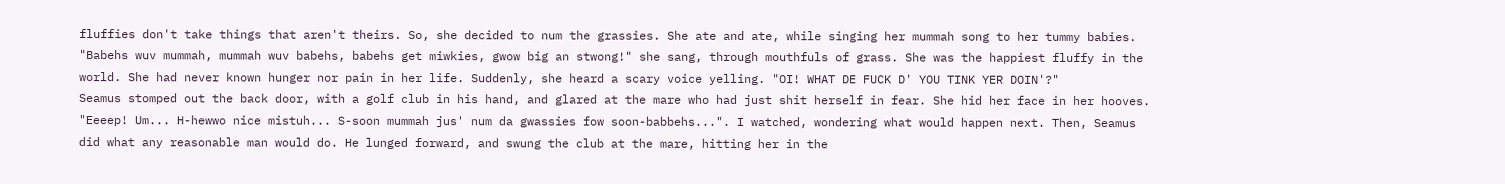fluffies don't take things that aren't theirs. So, she decided to num the grassies. She ate and ate, while singing her mummah song to her tummy babies. "Babehs wuv mummah, mummah wuv babehs, babehs get miwkies, gwow big an stwong!" she sang, through mouthfuls of grass. She was the happiest fluffy in the world. She had never known hunger nor pain in her life. Suddenly, she heard a scary voice yelling. "OI! WHAT DE FUCK D' YOU TINK YER DOIN'?"
Seamus stomped out the back door, with a golf club in his hand, and glared at the mare who had just shit herself in fear. She hid her face in her hooves. "Eeeep! Um... H-hewwo nice mistuh... S-soon mummah jus' num da gwassies fow soon-babbehs...". I watched, wondering what would happen next. Then, Seamus did what any reasonable man would do. He lunged forward, and swung the club at the mare, hitting her in the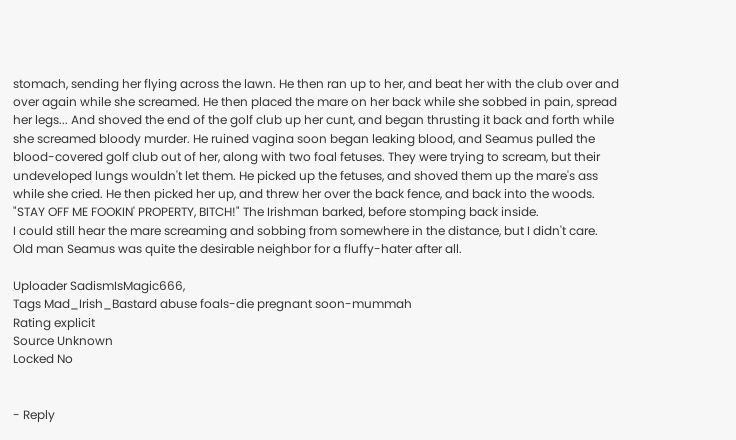stomach, sending her flying across the lawn. He then ran up to her, and beat her with the club over and over again while she screamed. He then placed the mare on her back while she sobbed in pain, spread her legs... And shoved the end of the golf club up her cunt, and began thrusting it back and forth while she screamed bloody murder. He ruined vagina soon began leaking blood, and Seamus pulled the blood-covered golf club out of her, along with two foal fetuses. They were trying to scream, but their undeveloped lungs wouldn't let them. He picked up the fetuses, and shoved them up the mare's ass while she cried. He then picked her up, and threw her over the back fence, and back into the woods. "STAY OFF ME FOOKIN' PROPERTY, BITCH!" The Irishman barked, before stomping back inside.
I could still hear the mare screaming and sobbing from somewhere in the distance, but I didn't care. Old man Seamus was quite the desirable neighbor for a fluffy-hater after all.

Uploader SadismIsMagic666,
Tags Mad_Irish_Bastard abuse foals-die pregnant soon-mummah
Rating explicit
Source Unknown
Locked No


- Reply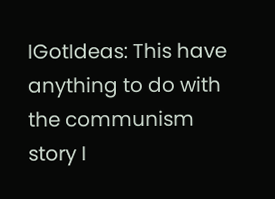IGotIdeas: This have anything to do with the communism story I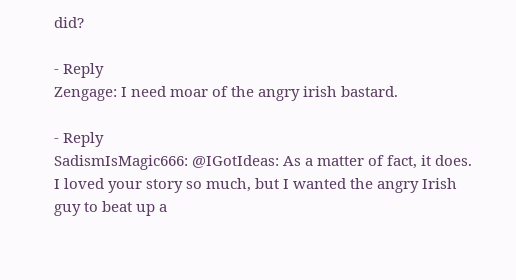did?

- Reply
Zengage: I need moar of the angry irish bastard.

- Reply
SadismIsMagic666: @IGotIdeas: As a matter of fact, it does. I loved your story so much, but I wanted the angry Irish guy to beat up a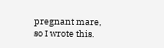pregnant mare, so I wrote this.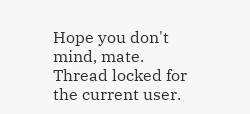Hope you don't mind, mate.
Thread locked for the current user.